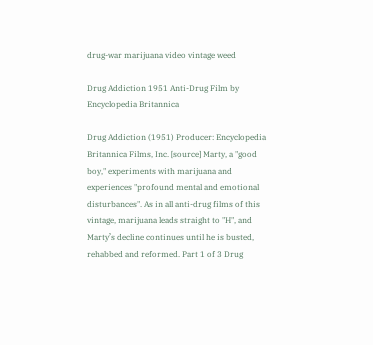drug-war marijuana video vintage weed

Drug Addiction 1951 Anti-Drug Film by Encyclopedia Britannica

Drug Addiction (1951) Producer: Encyclopedia Britannica Films, Inc. [source] Marty, a "good boy," experiments with marijuana and experiences "profound mental and emotional disturbances". As in all anti-drug films of this vintage, marijuana leads straight to "H", and Marty’s decline continues until he is busted, rehabbed and reformed. Part 1 of 3 Drug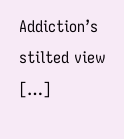Addiction’s stilted view […]